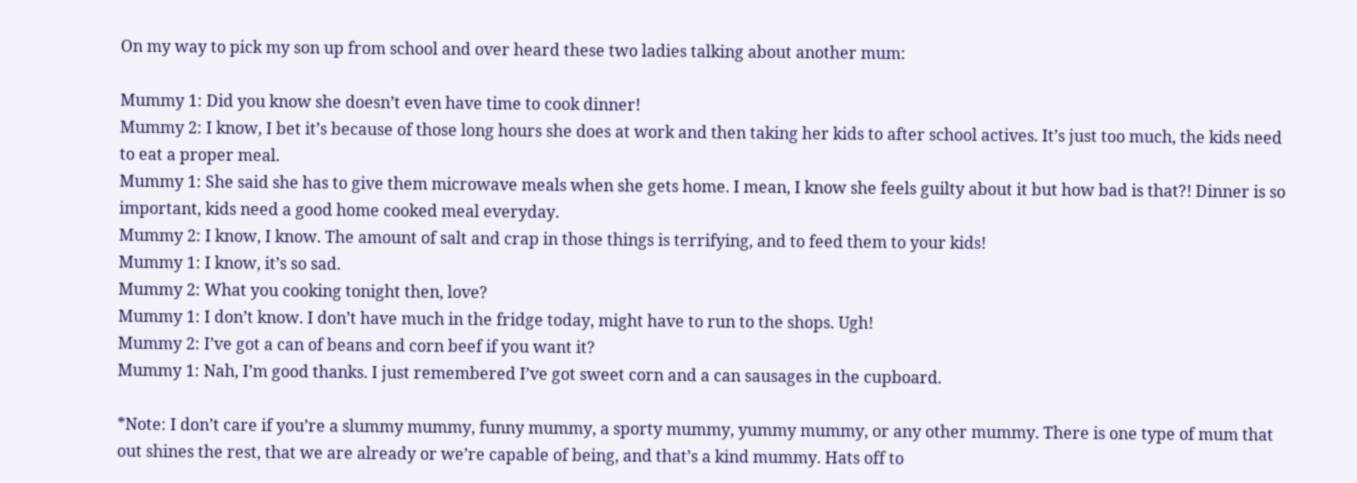On my way to pick my son up from school and over heard these two ladies talking about another mum:

Mummy 1: Did you know she doesn’t even have time to cook dinner!
Mummy 2: I know, I bet it’s because of those long hours she does at work and then taking her kids to after school actives. It’s just too much, the kids need to eat a proper meal.
Mummy 1: She said she has to give them microwave meals when she gets home. I mean, I know she feels guilty about it but how bad is that?! Dinner is so important, kids need a good home cooked meal everyday.
Mummy 2: I know, I know. The amount of salt and crap in those things is terrifying, and to feed them to your kids!
Mummy 1: I know, it’s so sad.
Mummy 2: What you cooking tonight then, love?
Mummy 1: I don’t know. I don’t have much in the fridge today, might have to run to the shops. Ugh!
Mummy 2: I’ve got a can of beans and corn beef if you want it?
Mummy 1: Nah, I’m good thanks. I just remembered I’ve got sweet corn and a can sausages in the cupboard.

*Note: I don’t care if you’re a slummy mummy, funny mummy, a sporty mummy, yummy mummy, or any other mummy. There is one type of mum that out shines the rest, that we are already or we’re capable of being, and that’s a kind mummy. Hats off to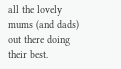all the lovely mums (and dads) out there doing their best.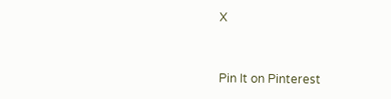X


Pin It on Pinterest